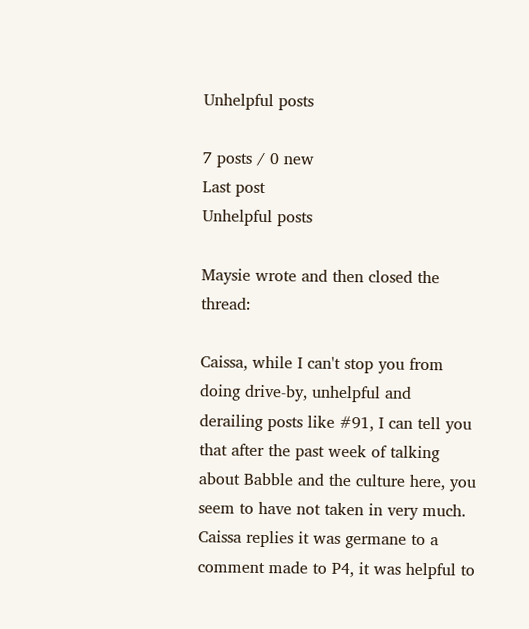Unhelpful posts

7 posts / 0 new
Last post
Unhelpful posts

Maysie wrote and then closed the thread:

Caissa, while I can't stop you from doing drive-by, unhelpful and derailing posts like #91, I can tell you that after the past week of talking about Babble and the culture here, you seem to have not taken in very much.
Caissa replies it was germane to a comment made to P4, it was helpful to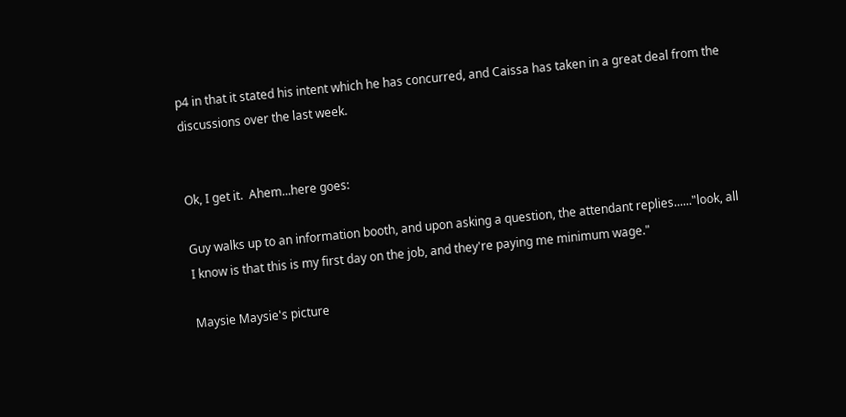p4 in that it stated his intent which he has concurred, and Caissa has taken in a great deal from the discussions over the last week.


Ok, I get it.  Ahem...here goes:

Guy walks up to an information booth, and upon asking a question, the attendant replies......"look, all I know is that this is my first day on the job, and they're paying me minimum wage."

Maysie Maysie's picture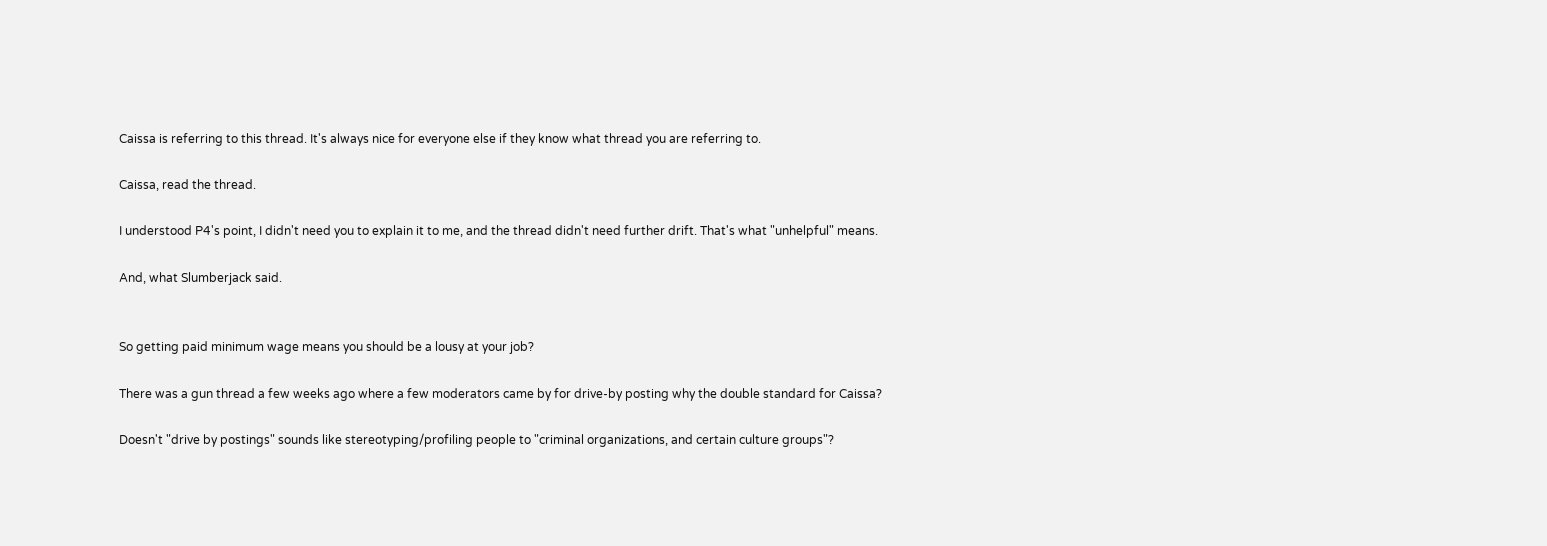Caissa is referring to this thread. It's always nice for everyone else if they know what thread you are referring to.

Caissa, read the thread.

I understood P4's point, I didn't need you to explain it to me, and the thread didn't need further drift. That's what "unhelpful" means.

And, what Slumberjack said.


So getting paid minimum wage means you should be a lousy at your job?

There was a gun thread a few weeks ago where a few moderators came by for drive-by posting why the double standard for Caissa?

Doesn't "drive by postings" sounds like stereotyping/profiling people to "criminal organizations, and certain culture groups"?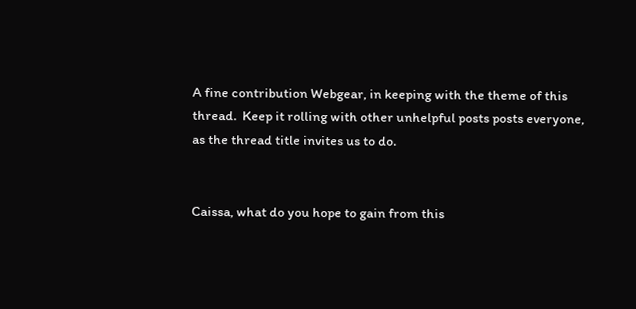A fine contribution Webgear, in keeping with the theme of this thread.  Keep it rolling with other unhelpful posts posts everyone, as the thread title invites us to do.


Caissa, what do you hope to gain from this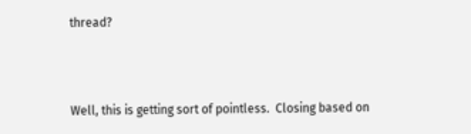thread?



Well, this is getting sort of pointless.  Closing based on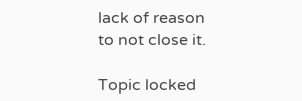lack of reason to not close it.

Topic locked